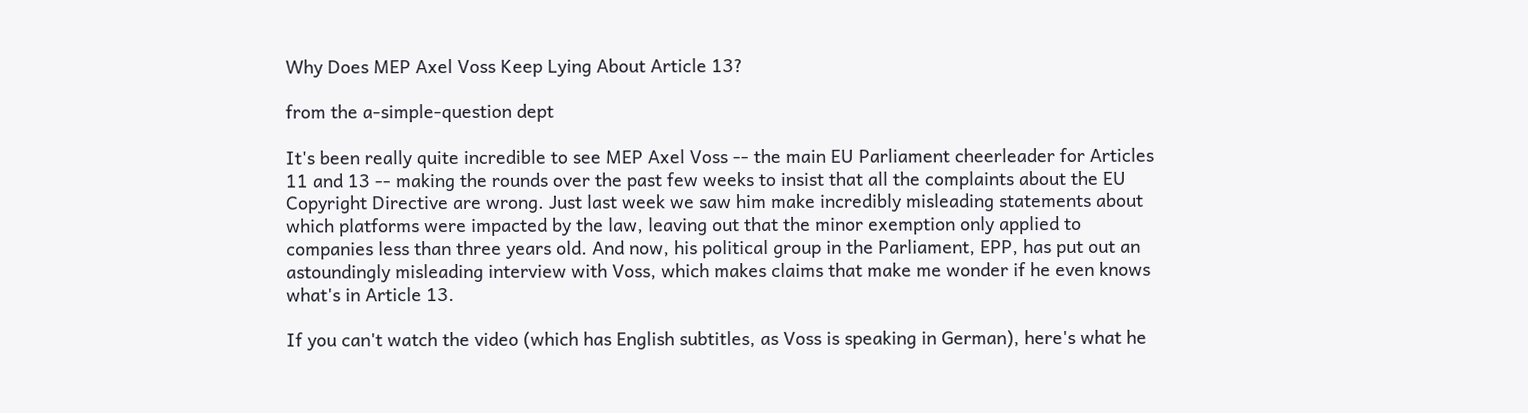Why Does MEP Axel Voss Keep Lying About Article 13?

from the a-simple-question dept

It's been really quite incredible to see MEP Axel Voss -- the main EU Parliament cheerleader for Articles 11 and 13 -- making the rounds over the past few weeks to insist that all the complaints about the EU Copyright Directive are wrong. Just last week we saw him make incredibly misleading statements about which platforms were impacted by the law, leaving out that the minor exemption only applied to companies less than three years old. And now, his political group in the Parliament, EPP, has put out an astoundingly misleading interview with Voss, which makes claims that make me wonder if he even knows what's in Article 13.

If you can't watch the video (which has English subtitles, as Voss is speaking in German), here's what he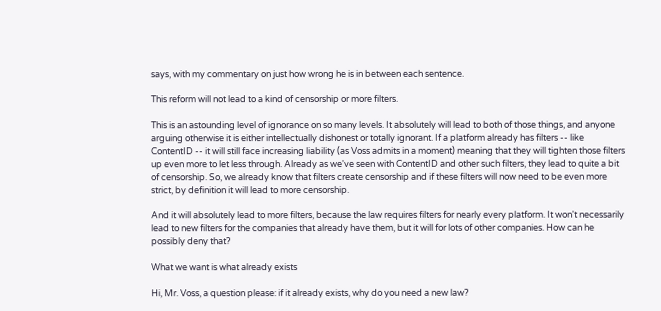says, with my commentary on just how wrong he is in between each sentence.

This reform will not lead to a kind of censorship or more filters.

This is an astounding level of ignorance on so many levels. It absolutely will lead to both of those things, and anyone arguing otherwise it is either intellectually dishonest or totally ignorant. If a platform already has filters -- like ContentID -- it will still face increasing liability (as Voss admits in a moment) meaning that they will tighten those filters up even more to let less through. Already as we've seen with ContentID and other such filters, they lead to quite a bit of censorship. So, we already know that filters create censorship and if these filters will now need to be even more strict, by definition it will lead to more censorship.

And it will absolutely lead to more filters, because the law requires filters for nearly every platform. It won't necessarily lead to new filters for the companies that already have them, but it will for lots of other companies. How can he possibly deny that?

What we want is what already exists

Hi, Mr. Voss, a question please: if it already exists, why do you need a new law?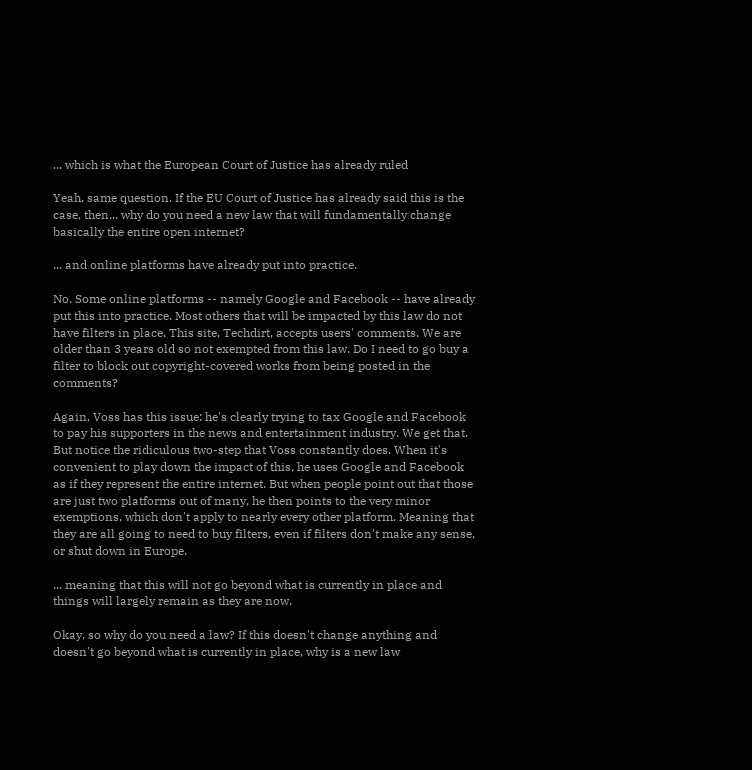... which is what the European Court of Justice has already ruled

Yeah, same question. If the EU Court of Justice has already said this is the case, then... why do you need a new law that will fundamentally change basically the entire open internet?

... and online platforms have already put into practice.

No. Some online platforms -- namely Google and Facebook -- have already put this into practice. Most others that will be impacted by this law do not have filters in place. This site, Techdirt, accepts users' comments. We are older than 3 years old so not exempted from this law. Do I need to go buy a filter to block out copyright-covered works from being posted in the comments?

Again, Voss has this issue: he's clearly trying to tax Google and Facebook to pay his supporters in the news and entertainment industry. We get that. But notice the ridiculous two-step that Voss constantly does. When it's convenient to play down the impact of this, he uses Google and Facebook as if they represent the entire internet. But when people point out that those are just two platforms out of many, he then points to the very minor exemptions, which don't apply to nearly every other platform. Meaning that they are all going to need to buy filters, even if filters don't make any sense, or shut down in Europe.

... meaning that this will not go beyond what is currently in place and things will largely remain as they are now.

Okay, so why do you need a law? If this doesn't change anything and doesn't go beyond what is currently in place, why is a new law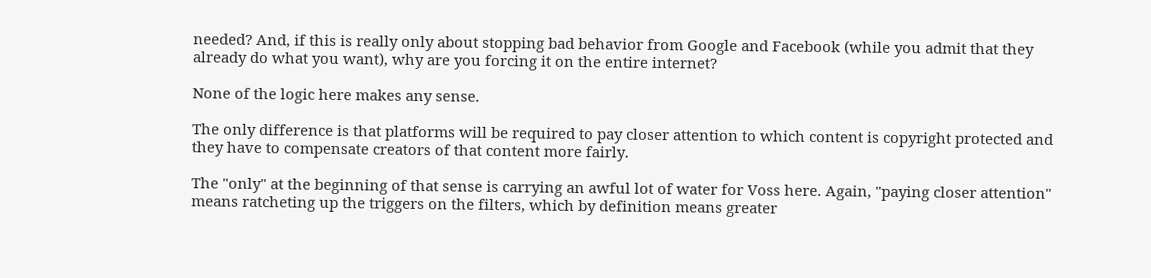needed? And, if this is really only about stopping bad behavior from Google and Facebook (while you admit that they already do what you want), why are you forcing it on the entire internet?

None of the logic here makes any sense.

The only difference is that platforms will be required to pay closer attention to which content is copyright protected and they have to compensate creators of that content more fairly.

The "only" at the beginning of that sense is carrying an awful lot of water for Voss here. Again, "paying closer attention" means ratcheting up the triggers on the filters, which by definition means greater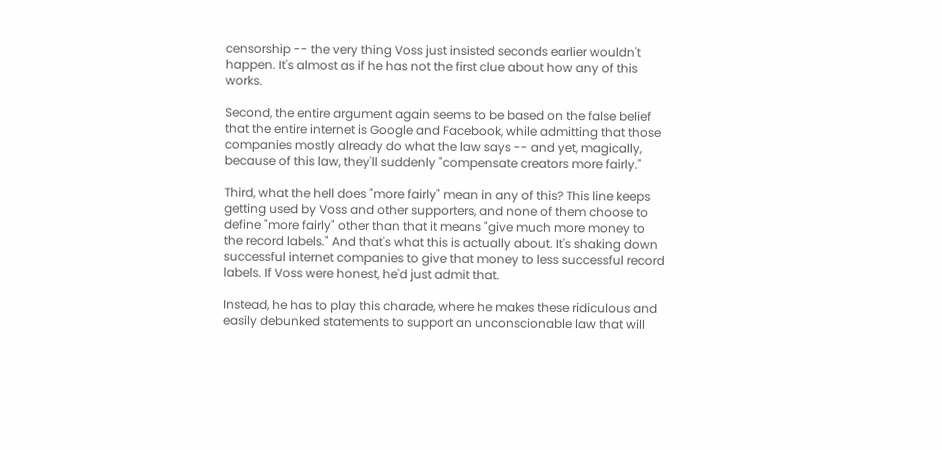censorship -- the very thing Voss just insisted seconds earlier wouldn't happen. It's almost as if he has not the first clue about how any of this works.

Second, the entire argument again seems to be based on the false belief that the entire internet is Google and Facebook, while admitting that those companies mostly already do what the law says -- and yet, magically, because of this law, they'll suddenly "compensate creators more fairly."

Third, what the hell does "more fairly" mean in any of this? This line keeps getting used by Voss and other supporters, and none of them choose to define "more fairly" other than that it means "give much more money to the record labels." And that's what this is actually about. It's shaking down successful internet companies to give that money to less successful record labels. If Voss were honest, he'd just admit that.

Instead, he has to play this charade, where he makes these ridiculous and easily debunked statements to support an unconscionable law that will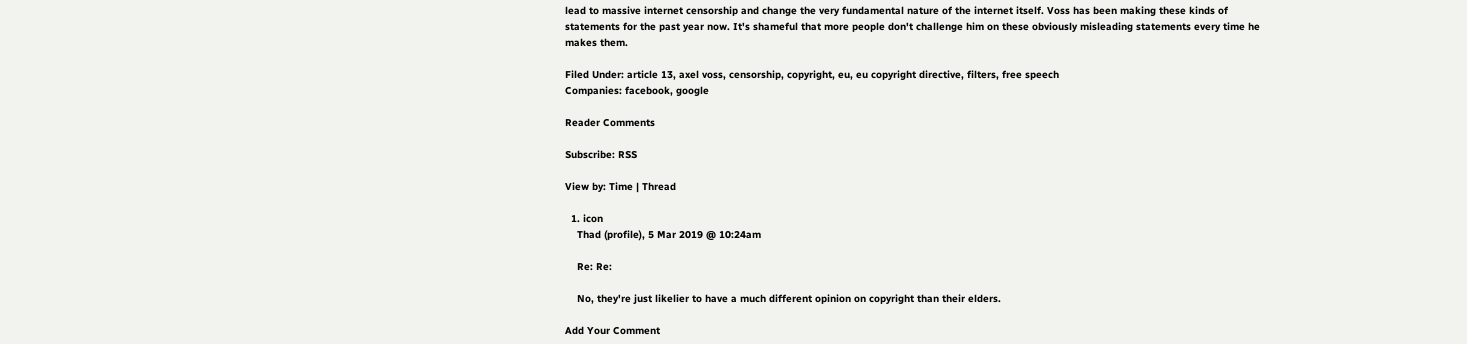lead to massive internet censorship and change the very fundamental nature of the internet itself. Voss has been making these kinds of statements for the past year now. It's shameful that more people don't challenge him on these obviously misleading statements every time he makes them.

Filed Under: article 13, axel voss, censorship, copyright, eu, eu copyright directive, filters, free speech
Companies: facebook, google

Reader Comments

Subscribe: RSS

View by: Time | Thread

  1. icon
    Thad (profile), 5 Mar 2019 @ 10:24am

    Re: Re:

    No, they're just likelier to have a much different opinion on copyright than their elders.

Add Your Comment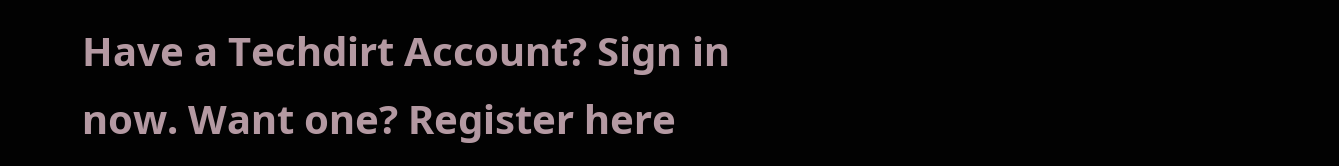Have a Techdirt Account? Sign in now. Want one? Register here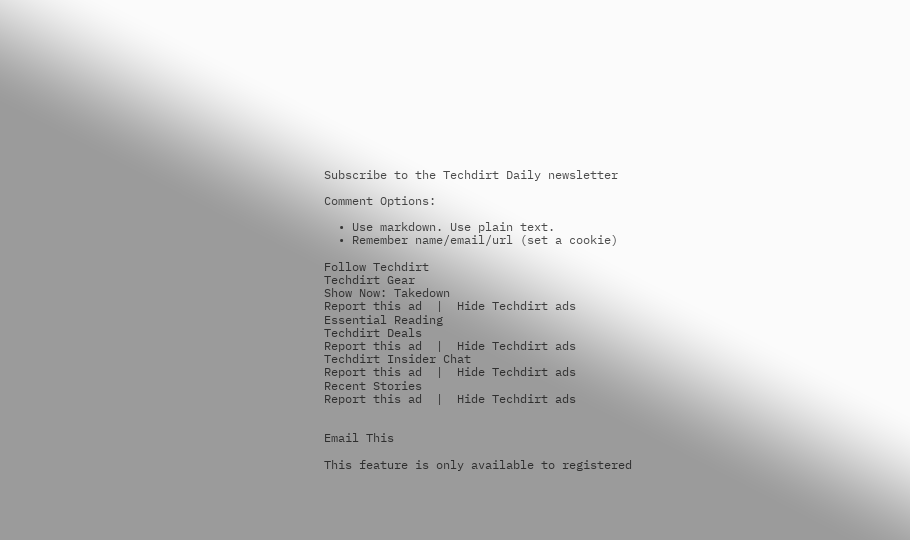Subscribe to the Techdirt Daily newsletter

Comment Options:

  • Use markdown. Use plain text.
  • Remember name/email/url (set a cookie)

Follow Techdirt
Techdirt Gear
Show Now: Takedown
Report this ad  |  Hide Techdirt ads
Essential Reading
Techdirt Deals
Report this ad  |  Hide Techdirt ads
Techdirt Insider Chat
Report this ad  |  Hide Techdirt ads
Recent Stories
Report this ad  |  Hide Techdirt ads


Email This

This feature is only available to registered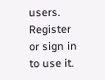users. Register or sign in to use it.